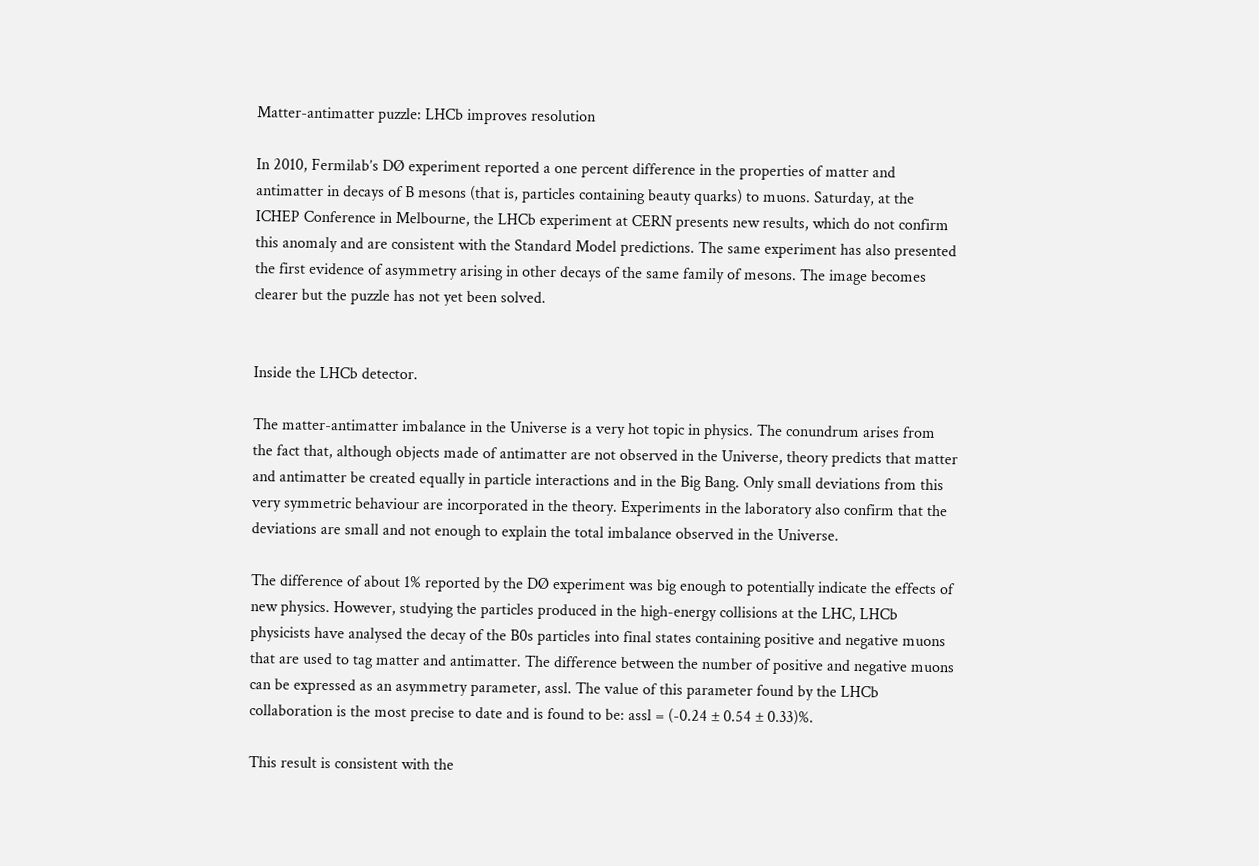Matter-antimatter puzzle: LHCb improves resolution

In 2010, Fermilab’s DØ experiment reported a one percent difference in the properties of matter and antimatter in decays of B mesons (that is, particles containing beauty quarks) to muons. Saturday, at the ICHEP Conference in Melbourne, the LHCb experiment at CERN presents new results, which do not confirm this anomaly and are consistent with the Standard Model predictions. The same experiment has also presented the first evidence of asymmetry arising in other decays of the same family of mesons. The image becomes clearer but the puzzle has not yet been solved.


Inside the LHCb detector.

The matter-antimatter imbalance in the Universe is a very hot topic in physics. The conundrum arises from the fact that, although objects made of antimatter are not observed in the Universe, theory predicts that matter and antimatter be created equally in particle interactions and in the Big Bang. Only small deviations from this very symmetric behaviour are incorporated in the theory. Experiments in the laboratory also confirm that the deviations are small and not enough to explain the total imbalance observed in the Universe.

The difference of about 1% reported by the DØ experiment was big enough to potentially indicate the effects of new physics. However, studying the particles produced in the high-energy collisions at the LHC, LHCb physicists have analysed the decay of the B0s particles into final states containing positive and negative muons that are used to tag matter and antimatter. The difference between the number of positive and negative muons can be expressed as an asymmetry parameter, assl. The value of this parameter found by the LHCb collaboration is the most precise to date and is found to be: assl = (-0.24 ± 0.54 ± 0.33)%.

This result is consistent with the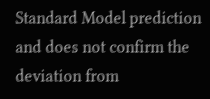Standard Model prediction and does not confirm the deviation from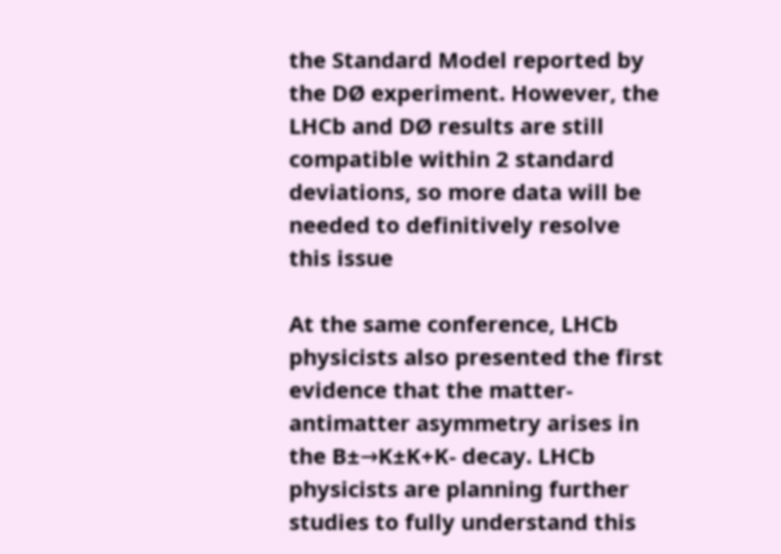the Standard Model reported by the DØ experiment. However, the LHCb and DØ results are still compatible within 2 standard deviations, so more data will be needed to definitively resolve this issue

At the same conference, LHCb physicists also presented the first evidence that the matter-antimatter asymmetry arises in the B±→K±K+K- decay. LHCb physicists are planning further studies to fully understand this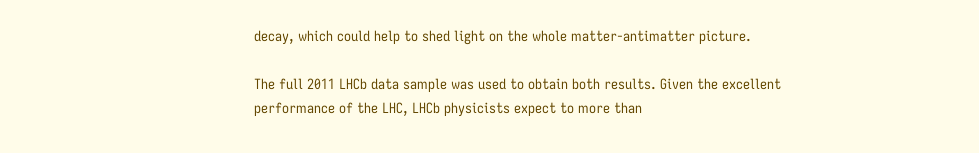decay, which could help to shed light on the whole matter-antimatter picture.

The full 2011 LHCb data sample was used to obtain both results. Given the excellent performance of the LHC, LHCb physicists expect to more than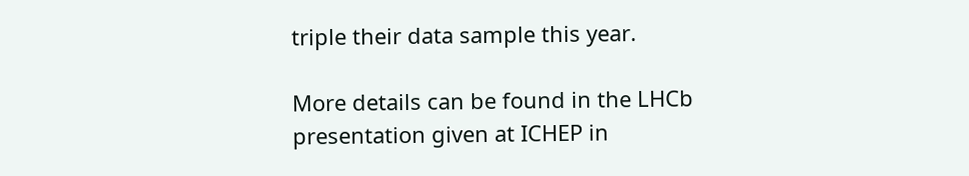triple their data sample this year.

More details can be found in the LHCb presentation given at ICHEP in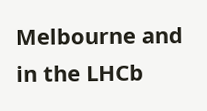Melbourne and in the LHCb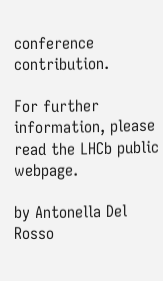conference contribution.

For further information, please read the LHCb public webpage.

by Antonella Del Rosso